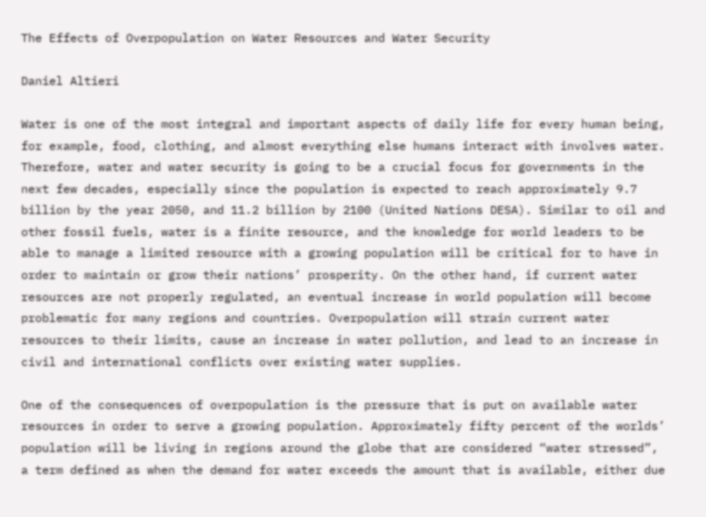The Effects of Overpopulation on Water Resources and Water Security

Daniel Altieri

Water is one of the most integral and important aspects of daily life for every human being, for example, food, clothing, and almost everything else humans interact with involves water. Therefore, water and water security is going to be a crucial focus for governments in the next few decades, especially since the population is expected to reach approximately 9.7 billion by the year 2050, and 11.2 billion by 2100 (United Nations DESA). Similar to oil and other fossil fuels, water is a finite resource, and the knowledge for world leaders to be able to manage a limited resource with a growing population will be critical for to have in order to maintain or grow their nations’ prosperity. On the other hand, if current water resources are not properly regulated, an eventual increase in world population will become problematic for many regions and countries. Overpopulation will strain current water resources to their limits, cause an increase in water pollution, and lead to an increase in civil and international conflicts over existing water supplies.

One of the consequences of overpopulation is the pressure that is put on available water resources in order to serve a growing population. Approximately fifty percent of the worlds’ population will be living in regions around the globe that are considered “water stressed”, a term defined as when the demand for water exceeds the amount that is available, either due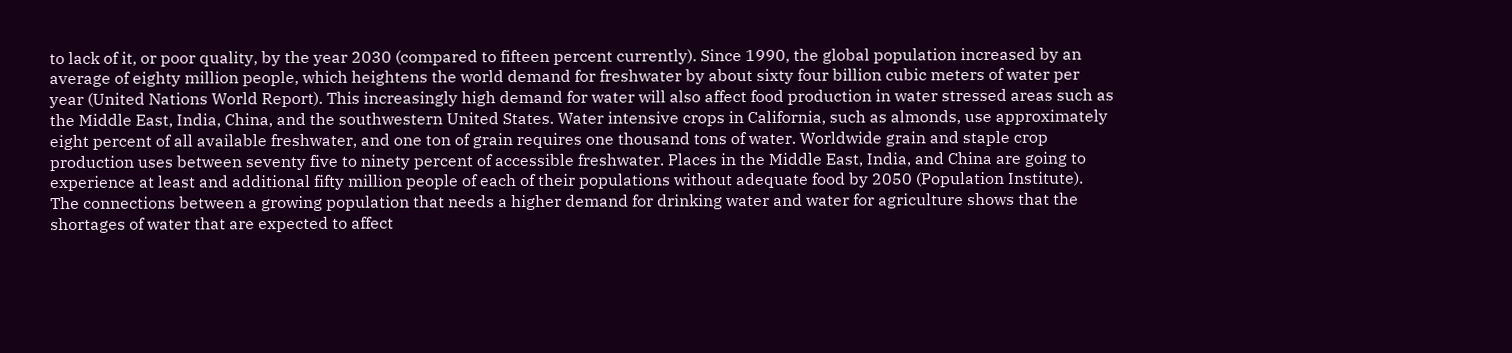to lack of it, or poor quality, by the year 2030 (compared to fifteen percent currently). Since 1990, the global population increased by an average of eighty million people, which heightens the world demand for freshwater by about sixty four billion cubic meters of water per year (United Nations World Report). This increasingly high demand for water will also affect food production in water stressed areas such as the Middle East, India, China, and the southwestern United States. Water intensive crops in California, such as almonds, use approximately eight percent of all available freshwater, and one ton of grain requires one thousand tons of water. Worldwide grain and staple crop production uses between seventy five to ninety percent of accessible freshwater. Places in the Middle East, India, and China are going to experience at least and additional fifty million people of each of their populations without adequate food by 2050 (Population Institute). The connections between a growing population that needs a higher demand for drinking water and water for agriculture shows that the shortages of water that are expected to affect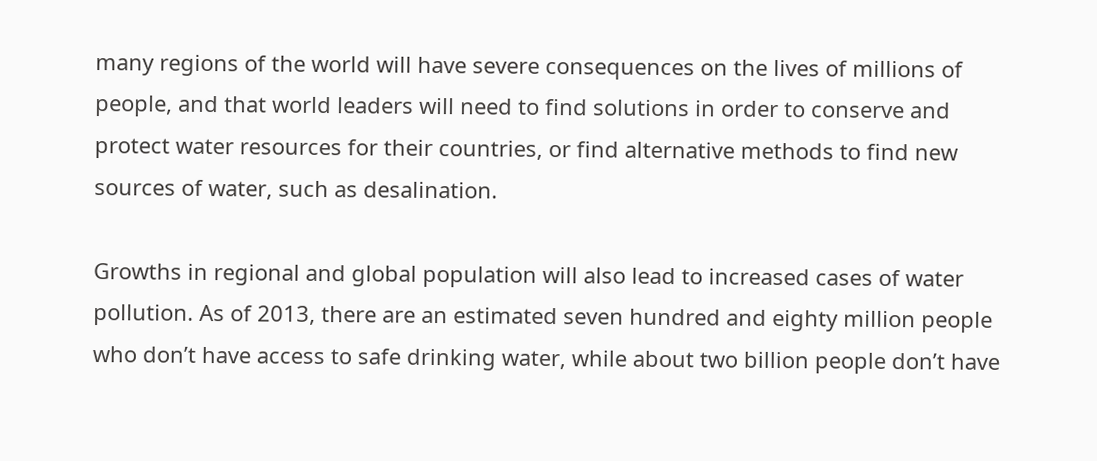many regions of the world will have severe consequences on the lives of millions of people, and that world leaders will need to find solutions in order to conserve and protect water resources for their countries, or find alternative methods to find new sources of water, such as desalination.

Growths in regional and global population will also lead to increased cases of water pollution. As of 2013, there are an estimated seven hundred and eighty million people who don’t have access to safe drinking water, while about two billion people don’t have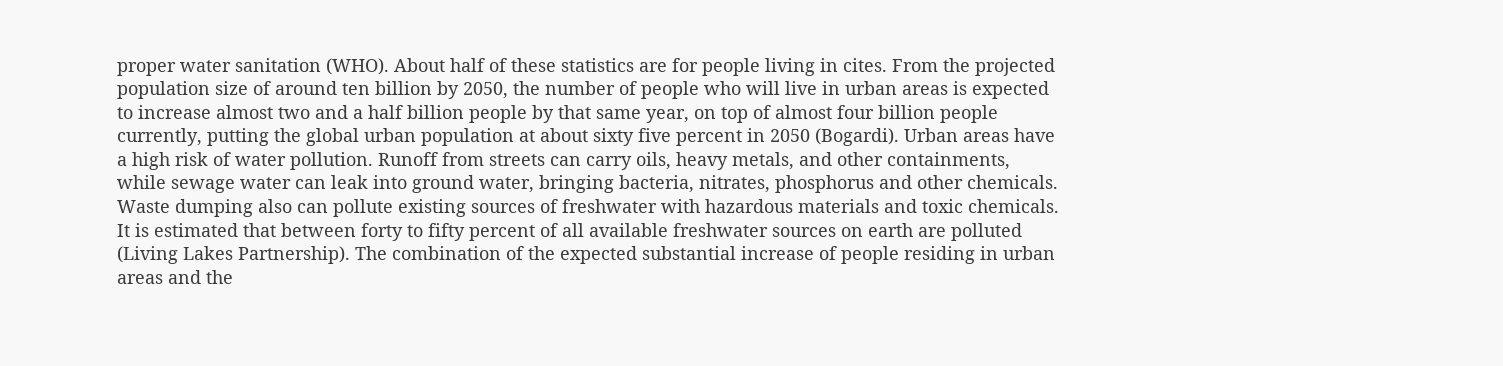proper water sanitation (WHO). About half of these statistics are for people living in cites. From the projected population size of around ten billion by 2050, the number of people who will live in urban areas is expected to increase almost two and a half billion people by that same year, on top of almost four billion people currently, putting the global urban population at about sixty five percent in 2050 (Bogardi). Urban areas have a high risk of water pollution. Runoff from streets can carry oils, heavy metals, and other containments, while sewage water can leak into ground water, bringing bacteria, nitrates, phosphorus and other chemicals. Waste dumping also can pollute existing sources of freshwater with hazardous materials and toxic chemicals. It is estimated that between forty to fifty percent of all available freshwater sources on earth are polluted (Living Lakes Partnership). The combination of the expected substantial increase of people residing in urban areas and the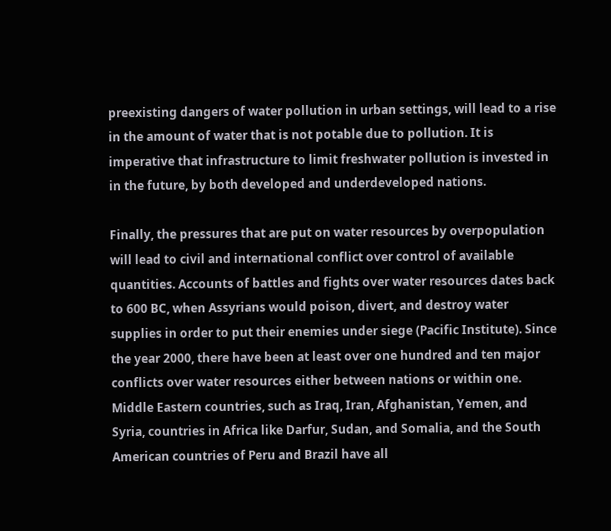preexisting dangers of water pollution in urban settings, will lead to a rise in the amount of water that is not potable due to pollution. It is imperative that infrastructure to limit freshwater pollution is invested in in the future, by both developed and underdeveloped nations.

Finally, the pressures that are put on water resources by overpopulation will lead to civil and international conflict over control of available quantities. Accounts of battles and fights over water resources dates back to 600 BC, when Assyrians would poison, divert, and destroy water supplies in order to put their enemies under siege (Pacific Institute). Since the year 2000, there have been at least over one hundred and ten major conflicts over water resources either between nations or within one. Middle Eastern countries, such as Iraq, Iran, Afghanistan, Yemen, and Syria, countries in Africa like Darfur, Sudan, and Somalia, and the South American countries of Peru and Brazil have all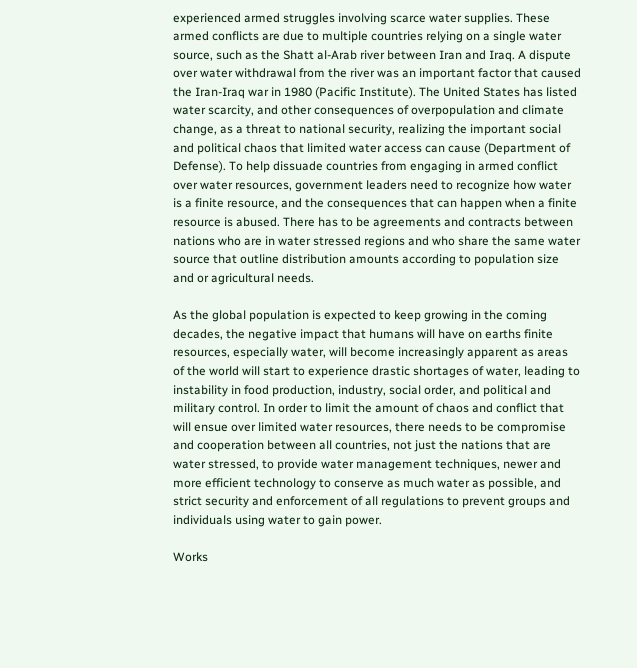experienced armed struggles involving scarce water supplies. These armed conflicts are due to multiple countries relying on a single water source, such as the Shatt al-Arab river between Iran and Iraq. A dispute over water withdrawal from the river was an important factor that caused the Iran-Iraq war in 1980 (Pacific Institute). The United States has listed water scarcity, and other consequences of overpopulation and climate change, as a threat to national security, realizing the important social and political chaos that limited water access can cause (Department of Defense). To help dissuade countries from engaging in armed conflict over water resources, government leaders need to recognize how water is a finite resource, and the consequences that can happen when a finite resource is abused. There has to be agreements and contracts between nations who are in water stressed regions and who share the same water source that outline distribution amounts according to population size and or agricultural needs.

As the global population is expected to keep growing in the coming decades, the negative impact that humans will have on earths finite resources, especially water, will become increasingly apparent as areas of the world will start to experience drastic shortages of water, leading to instability in food production, industry, social order, and political and military control. In order to limit the amount of chaos and conflict that will ensue over limited water resources, there needs to be compromise and cooperation between all countries, not just the nations that are water stressed, to provide water management techniques, newer and more efficient technology to conserve as much water as possible, and strict security and enforcement of all regulations to prevent groups and individuals using water to gain power.

Works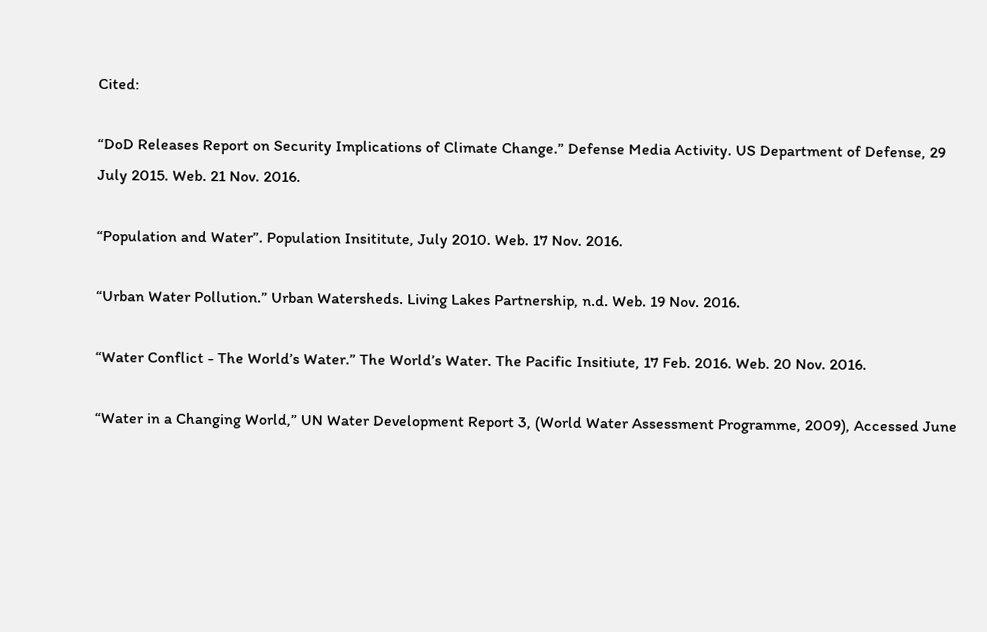Cited:

“DoD Releases Report on Security Implications of Climate Change.” Defense Media Activity. US Department of Defense, 29 July 2015. Web. 21 Nov. 2016.

“Population and Water”. Population Insititute, July 2010. Web. 17 Nov. 2016.

“Urban Water Pollution.” Urban Watersheds. Living Lakes Partnership, n.d. Web. 19 Nov. 2016.

“Water Conflict - The World’s Water.” The World’s Water. The Pacific Insitiute, 17 Feb. 2016. Web. 20 Nov. 2016.

“Water in a Changing World,” UN Water Development Report 3, (World Water Assessment Programme, 2009), Accessed June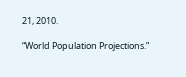21, 2010.

“World Population Projections.”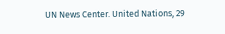UN News Center. United Nations, 29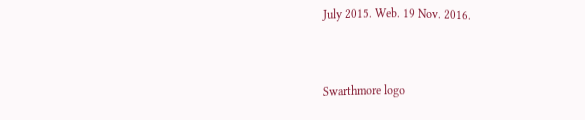July 2015. Web. 19 Nov. 2016.


Swarthmore logo